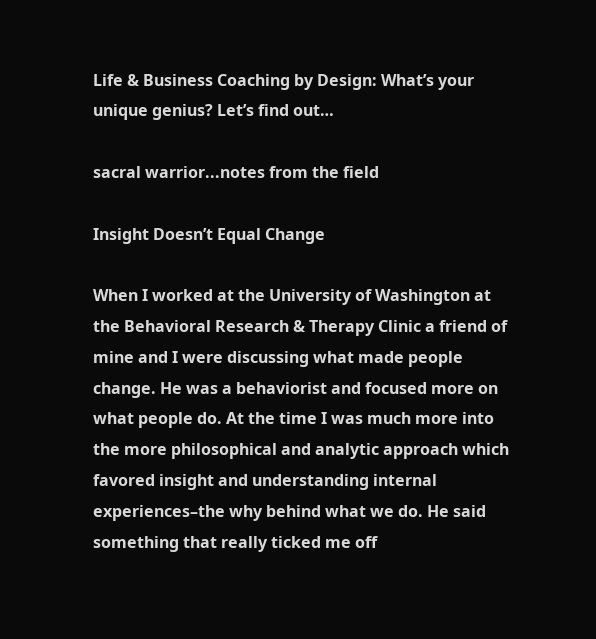Life & Business Coaching by Design: What’s your unique genius? Let’s find out…

sacral warrior...notes from the field

Insight Doesn’t Equal Change

When I worked at the University of Washington at the Behavioral Research & Therapy Clinic a friend of mine and I were discussing what made people change. He was a behaviorist and focused more on what people do. At the time I was much more into the more philosophical and analytic approach which favored insight and understanding internal experiences–the why behind what we do. He said something that really ticked me off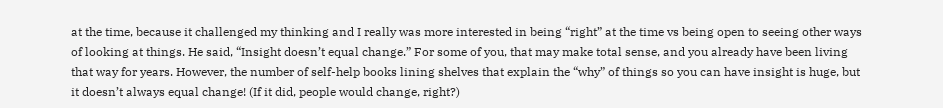at the time, because it challenged my thinking and I really was more interested in being “right” at the time vs being open to seeing other ways of looking at things. He said, “Insight doesn’t equal change.” For some of you, that may make total sense, and you already have been living that way for years. However, the number of self-help books lining shelves that explain the “why” of things so you can have insight is huge, but it doesn’t always equal change! (If it did, people would change, right?)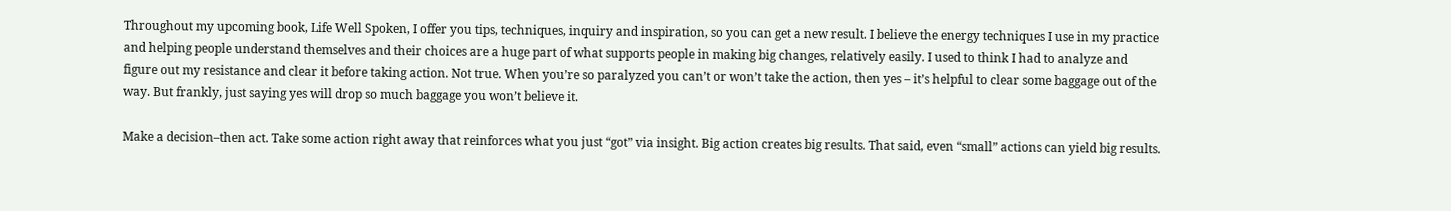Throughout my upcoming book, Life Well Spoken, I offer you tips, techniques, inquiry and inspiration, so you can get a new result. I believe the energy techniques I use in my practice and helping people understand themselves and their choices are a huge part of what supports people in making big changes, relatively easily. I used to think I had to analyze and figure out my resistance and clear it before taking action. Not true. When you’re so paralyzed you can’t or won’t take the action, then yes – it’s helpful to clear some baggage out of the way. But frankly, just saying yes will drop so much baggage you won’t believe it.

Make a decision–then act. Take some action right away that reinforces what you just “got” via insight. Big action creates big results. That said, even “small” actions can yield big results.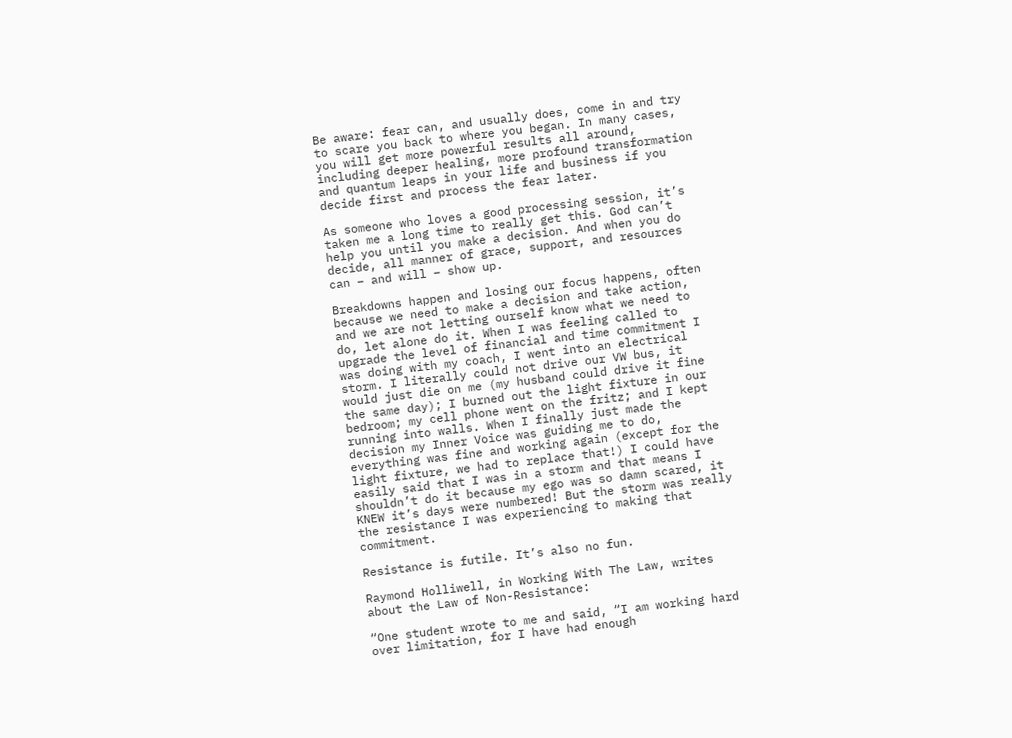Be aware: fear can, and usually does, come in and try to scare you back to where you began. In many cases, you will get more powerful results all around, including deeper healing, more profound transformation and quantum leaps in your life and business if you decide first and process the fear later.

As someone who loves a good processing session, it’s taken me a long time to really get this. God can’t help you until you make a decision. And when you do decide, all manner of grace, support, and resources can – and will – show up.

Breakdowns happen and losing our focus happens, often because we need to make a decision and take action, and we are not letting ourself know what we need to do, let alone do it. When I was feeling called to upgrade the level of financial and time commitment I was doing with my coach, I went into an electrical storm. I literally could not drive our VW bus, it would just die on me (my husband could drive it fine the same day); I burned out the light fixture in our bedroom; my cell phone went on the fritz; and I kept running into walls. When I finally just made the decision my Inner Voice was guiding me to do, everything was fine and working again (except for the light fixture, we had to replace that!) I could have easily said that I was in a storm and that means I shouldn’t do it because my ego was so damn scared, it KNEW it’s days were numbered! But the storm was really the resistance I was experiencing to making that commitment.

Resistance is futile. It’s also no fun.

Raymond Holliwell, in Working With The Law, writes about the Law of Non-Resistance:

“One student wrote to me and said, “I am working hard over limitation, for I have had enough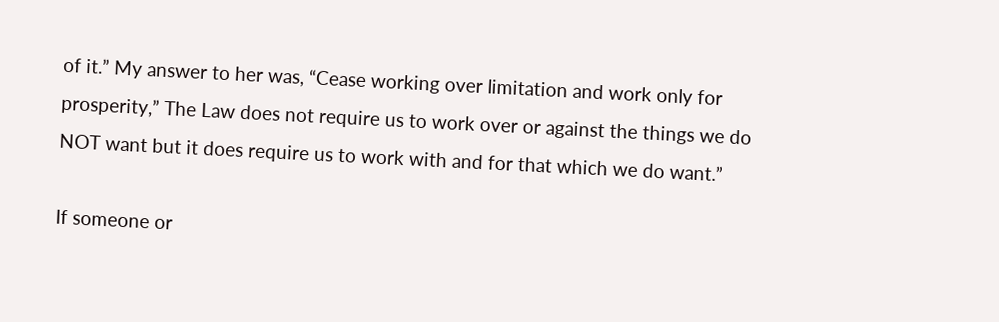of it.” My answer to her was, “Cease working over limitation and work only for prosperity,” The Law does not require us to work over or against the things we do NOT want but it does require us to work with and for that which we do want.”

If someone or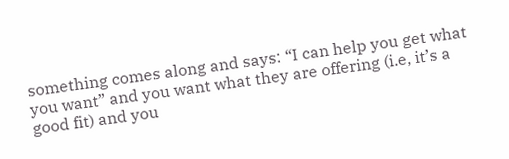something comes along and says: “I can help you get what you want” and you want what they are offering (i.e, it’s a good fit) and you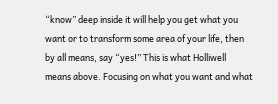“know” deep inside it will help you get what you want or to transform some area of your life, then by all means, say “yes!” This is what Holliwell means above. Focusing on what you want and what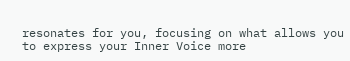resonates for you, focusing on what allows you to express your Inner Voice more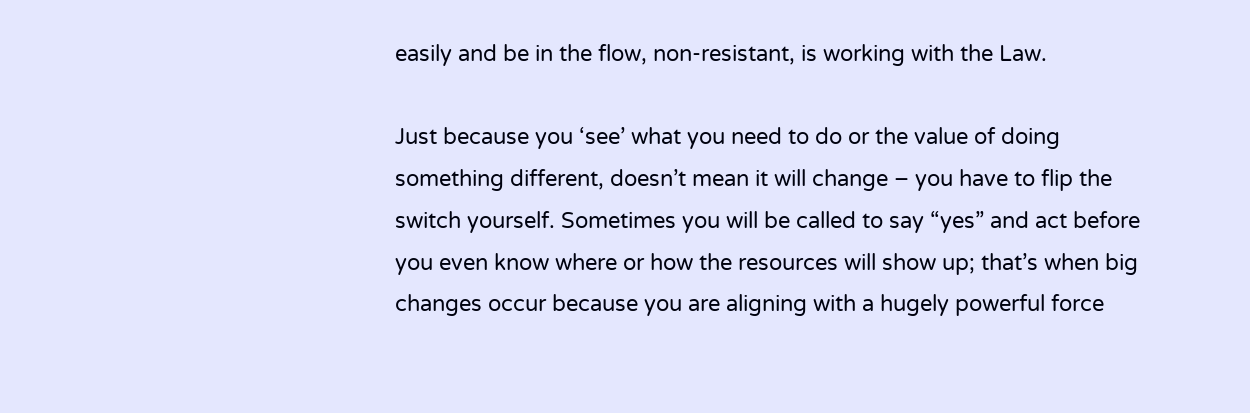easily and be in the flow, non-resistant, is working with the Law.

Just because you ‘see’ what you need to do or the value of doing something different, doesn’t mean it will change – you have to flip the switch yourself. Sometimes you will be called to say “yes” and act before you even know where or how the resources will show up; that’s when big changes occur because you are aligning with a hugely powerful force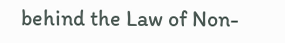behind the Law of Non-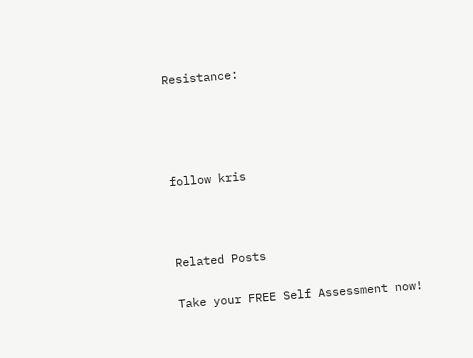Resistance:




follow kris



Related Posts

Take your FREE Self Assessment now!